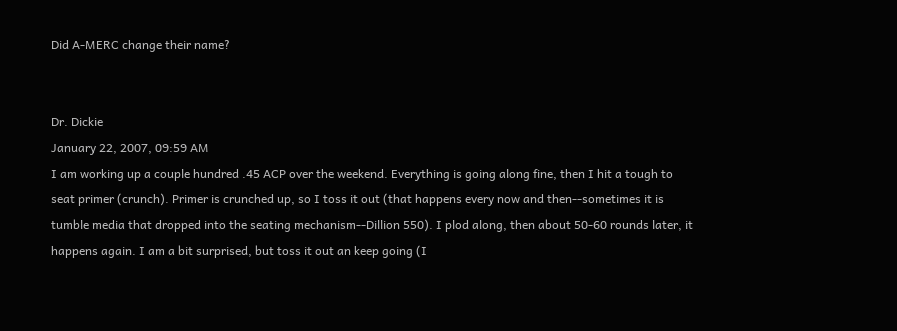Did A-MERC change their name?


Dr. Dickie
January 22, 2007, 09:59 AM
I am working up a couple hundred .45 ACP over the weekend. Everything is going along fine, then I hit a tough to seat primer (crunch). Primer is crunched up, so I toss it out (that happens every now and then--sometimes it is tumble media that dropped into the seating mechanism--Dillion 550). I plod along, then about 50-60 rounds later, it happens again. I am a bit surprised, but toss it out an keep going (I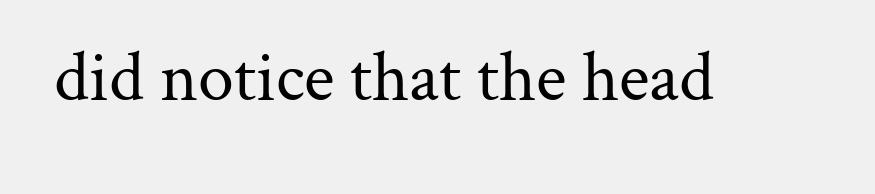did notice that the head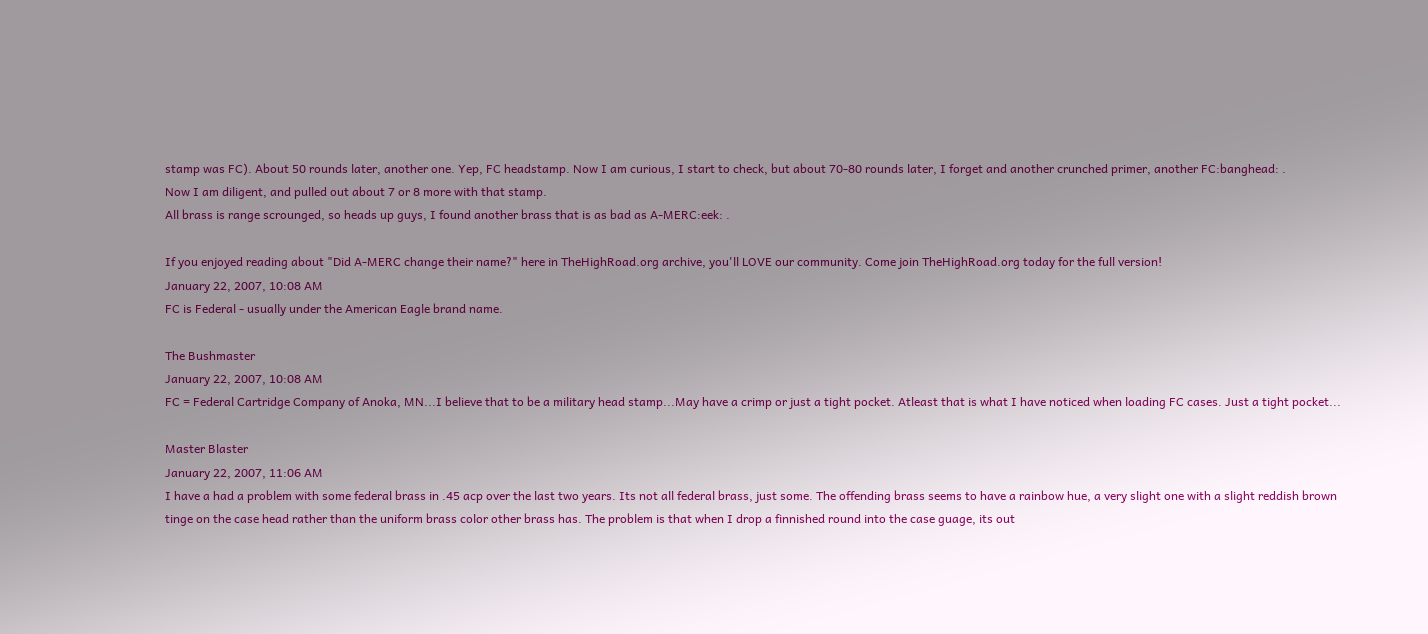stamp was FC). About 50 rounds later, another one. Yep, FC headstamp. Now I am curious, I start to check, but about 70-80 rounds later, I forget and another crunched primer, another FC:banghead: .
Now I am diligent, and pulled out about 7 or 8 more with that stamp.
All brass is range scrounged, so heads up guys, I found another brass that is as bad as A-MERC:eek: .

If you enjoyed reading about "Did A-MERC change their name?" here in TheHighRoad.org archive, you'll LOVE our community. Come join TheHighRoad.org today for the full version!
January 22, 2007, 10:08 AM
FC is Federal - usually under the American Eagle brand name.

The Bushmaster
January 22, 2007, 10:08 AM
FC = Federal Cartridge Company of Anoka, MN...I believe that to be a military head stamp...May have a crimp or just a tight pocket. Atleast that is what I have noticed when loading FC cases. Just a tight pocket...

Master Blaster
January 22, 2007, 11:06 AM
I have a had a problem with some federal brass in .45 acp over the last two years. Its not all federal brass, just some. The offending brass seems to have a rainbow hue, a very slight one with a slight reddish brown tinge on the case head rather than the uniform brass color other brass has. The problem is that when I drop a finnished round into the case guage, its out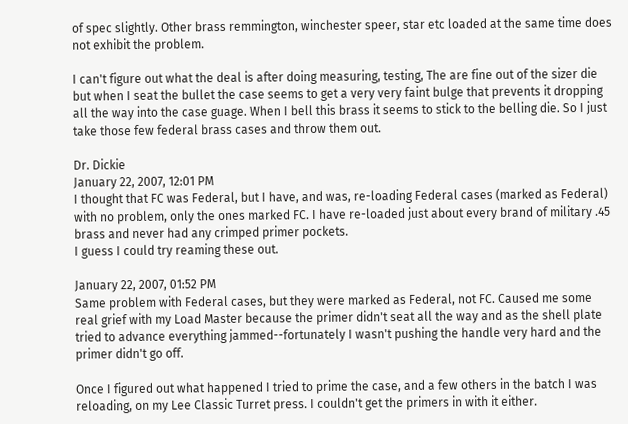of spec slightly. Other brass remmington, winchester speer, star etc loaded at the same time does not exhibit the problem.

I can't figure out what the deal is after doing measuring, testing, The are fine out of the sizer die but when I seat the bullet the case seems to get a very very faint bulge that prevents it dropping all the way into the case guage. When I bell this brass it seems to stick to the belling die. So I just take those few federal brass cases and throw them out.

Dr. Dickie
January 22, 2007, 12:01 PM
I thought that FC was Federal, but I have, and was, re-loading Federal cases (marked as Federal) with no problem, only the ones marked FC. I have re-loaded just about every brand of military .45 brass and never had any crimped primer pockets.
I guess I could try reaming these out.

January 22, 2007, 01:52 PM
Same problem with Federal cases, but they were marked as Federal, not FC. Caused me some real grief with my Load Master because the primer didn't seat all the way and as the shell plate tried to advance everything jammed--fortunately I wasn't pushing the handle very hard and the primer didn't go off.

Once I figured out what happened I tried to prime the case, and a few others in the batch I was reloading, on my Lee Classic Turret press. I couldn't get the primers in with it either.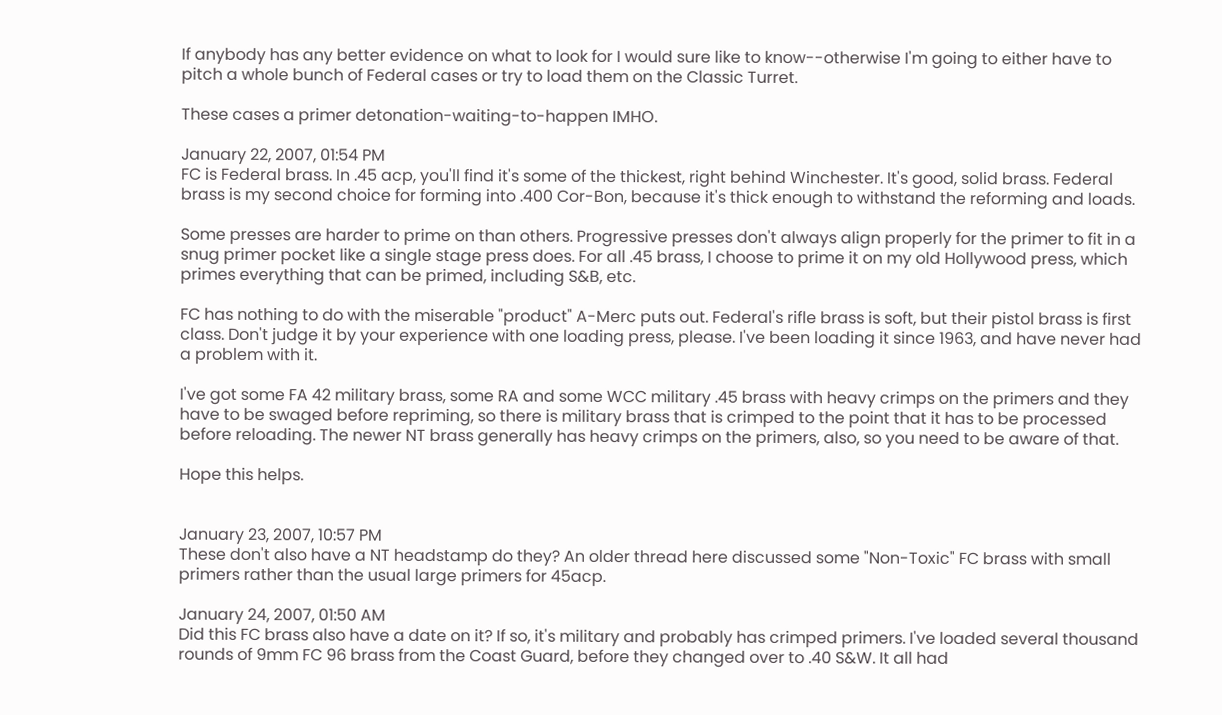If anybody has any better evidence on what to look for I would sure like to know--otherwise I'm going to either have to pitch a whole bunch of Federal cases or try to load them on the Classic Turret.

These cases a primer detonation-waiting-to-happen IMHO.

January 22, 2007, 01:54 PM
FC is Federal brass. In .45 acp, you'll find it's some of the thickest, right behind Winchester. It's good, solid brass. Federal brass is my second choice for forming into .400 Cor-Bon, because it's thick enough to withstand the reforming and loads.

Some presses are harder to prime on than others. Progressive presses don't always align properly for the primer to fit in a snug primer pocket like a single stage press does. For all .45 brass, I choose to prime it on my old Hollywood press, which primes everything that can be primed, including S&B, etc.

FC has nothing to do with the miserable "product" A-Merc puts out. Federal's rifle brass is soft, but their pistol brass is first class. Don't judge it by your experience with one loading press, please. I've been loading it since 1963, and have never had a problem with it.

I've got some FA 42 military brass, some RA and some WCC military .45 brass with heavy crimps on the primers and they have to be swaged before repriming, so there is military brass that is crimped to the point that it has to be processed before reloading. The newer NT brass generally has heavy crimps on the primers, also, so you need to be aware of that.

Hope this helps.


January 23, 2007, 10:57 PM
These don't also have a NT headstamp do they? An older thread here discussed some "Non-Toxic" FC brass with small primers rather than the usual large primers for 45acp.

January 24, 2007, 01:50 AM
Did this FC brass also have a date on it? If so, it's military and probably has crimped primers. I've loaded several thousand rounds of 9mm FC 96 brass from the Coast Guard, before they changed over to .40 S&W. It all had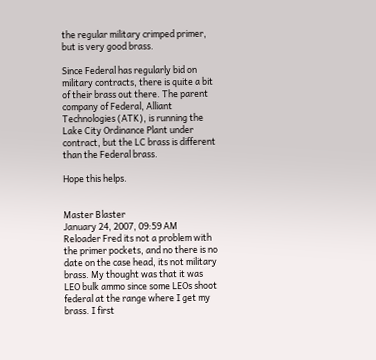the regular military crimped primer, but is very good brass.

Since Federal has regularly bid on military contracts, there is quite a bit of their brass out there. The parent company of Federal, Alliant Technologies (ATK), is running the Lake City Ordinance Plant under contract, but the LC brass is different than the Federal brass.

Hope this helps.


Master Blaster
January 24, 2007, 09:59 AM
Reloader Fred its not a problem with the primer pockets, and no there is no date on the case head, its not military brass. My thought was that it was LEO bulk ammo since some LEOs shoot federal at the range where I get my brass. I first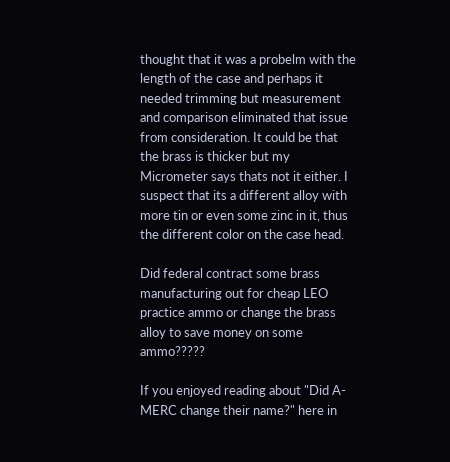thought that it was a probelm with the length of the case and perhaps it needed trimming but measurement and comparison eliminated that issue from consideration. It could be that the brass is thicker but my Micrometer says thats not it either. I suspect that its a different alloy with more tin or even some zinc in it, thus the different color on the case head.

Did federal contract some brass manufacturing out for cheap LEO practice ammo or change the brass alloy to save money on some ammo?????

If you enjoyed reading about "Did A-MERC change their name?" here in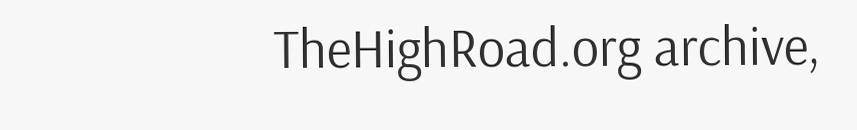TheHighRoad.org archive,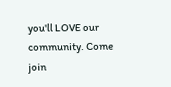you'll LOVE our community. Come join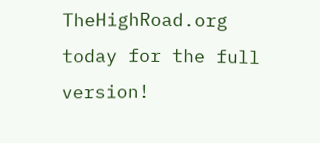TheHighRoad.org today for the full version!